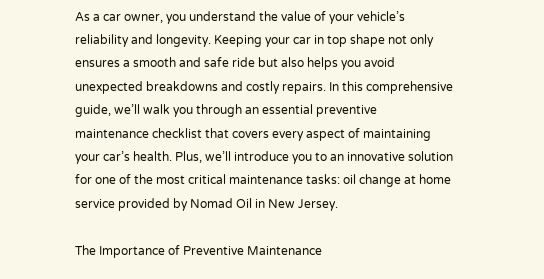As a car owner, you understand the value of your vehicle’s reliability and longevity. Keeping your car in top shape not only ensures a smooth and safe ride but also helps you avoid unexpected breakdowns and costly repairs. In this comprehensive guide, we’ll walk you through an essential preventive maintenance checklist that covers every aspect of maintaining your car’s health. Plus, we’ll introduce you to an innovative solution for one of the most critical maintenance tasks: oil change at home service provided by Nomad Oil in New Jersey.

The Importance of Preventive Maintenance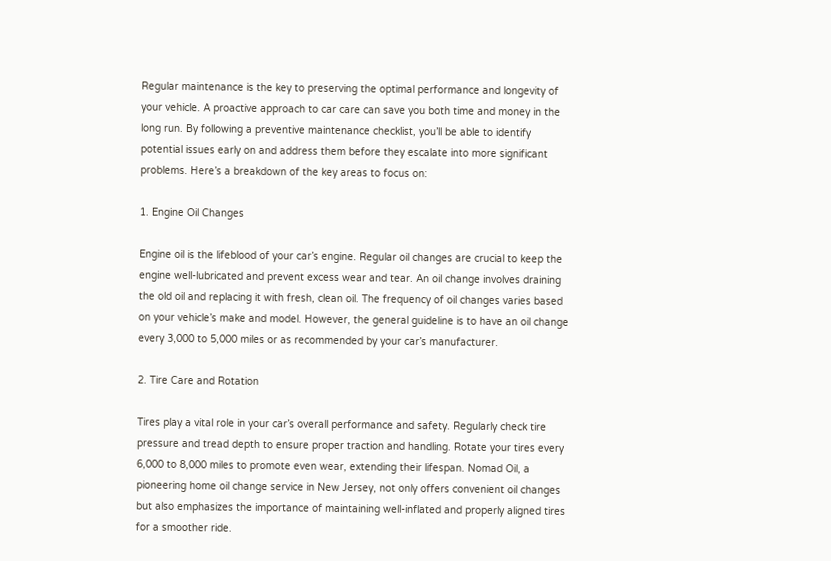Regular maintenance is the key to preserving the optimal performance and longevity of your vehicle. A proactive approach to car care can save you both time and money in the long run. By following a preventive maintenance checklist, you’ll be able to identify potential issues early on and address them before they escalate into more significant problems. Here’s a breakdown of the key areas to focus on:

1. Engine Oil Changes

Engine oil is the lifeblood of your car’s engine. Regular oil changes are crucial to keep the engine well-lubricated and prevent excess wear and tear. An oil change involves draining the old oil and replacing it with fresh, clean oil. The frequency of oil changes varies based on your vehicle’s make and model. However, the general guideline is to have an oil change every 3,000 to 5,000 miles or as recommended by your car’s manufacturer.

2. Tire Care and Rotation

Tires play a vital role in your car’s overall performance and safety. Regularly check tire pressure and tread depth to ensure proper traction and handling. Rotate your tires every 6,000 to 8,000 miles to promote even wear, extending their lifespan. Nomad Oil, a pioneering home oil change service in New Jersey, not only offers convenient oil changes but also emphasizes the importance of maintaining well-inflated and properly aligned tires for a smoother ride.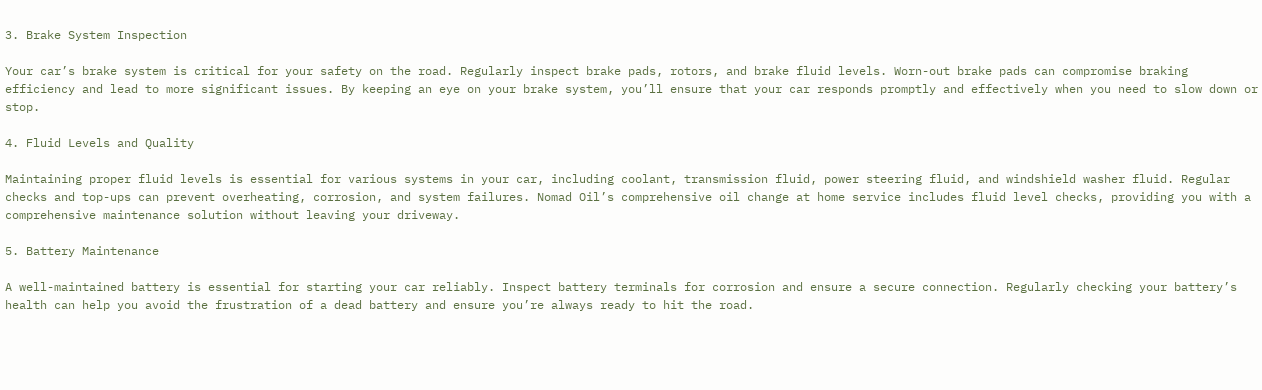3. Brake System Inspection

Your car’s brake system is critical for your safety on the road. Regularly inspect brake pads, rotors, and brake fluid levels. Worn-out brake pads can compromise braking efficiency and lead to more significant issues. By keeping an eye on your brake system, you’ll ensure that your car responds promptly and effectively when you need to slow down or stop.

4. Fluid Levels and Quality

Maintaining proper fluid levels is essential for various systems in your car, including coolant, transmission fluid, power steering fluid, and windshield washer fluid. Regular checks and top-ups can prevent overheating, corrosion, and system failures. Nomad Oil’s comprehensive oil change at home service includes fluid level checks, providing you with a comprehensive maintenance solution without leaving your driveway.

5. Battery Maintenance

A well-maintained battery is essential for starting your car reliably. Inspect battery terminals for corrosion and ensure a secure connection. Regularly checking your battery’s health can help you avoid the frustration of a dead battery and ensure you’re always ready to hit the road.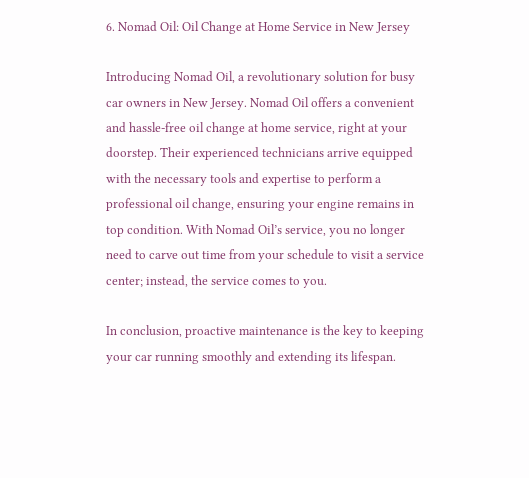6. Nomad Oil: Oil Change at Home Service in New Jersey

Introducing Nomad Oil, a revolutionary solution for busy car owners in New Jersey. Nomad Oil offers a convenient and hassle-free oil change at home service, right at your doorstep. Their experienced technicians arrive equipped with the necessary tools and expertise to perform a professional oil change, ensuring your engine remains in top condition. With Nomad Oil’s service, you no longer need to carve out time from your schedule to visit a service center; instead, the service comes to you.

In conclusion, proactive maintenance is the key to keeping your car running smoothly and extending its lifespan.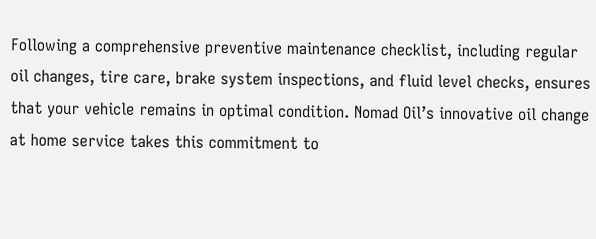Following a comprehensive preventive maintenance checklist, including regular oil changes, tire care, brake system inspections, and fluid level checks, ensures that your vehicle remains in optimal condition. Nomad Oil’s innovative oil change at home service takes this commitment to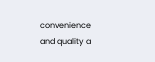convenience and quality a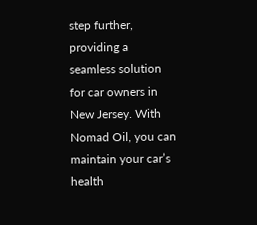step further, providing a seamless solution for car owners in New Jersey. With Nomad Oil, you can maintain your car’s health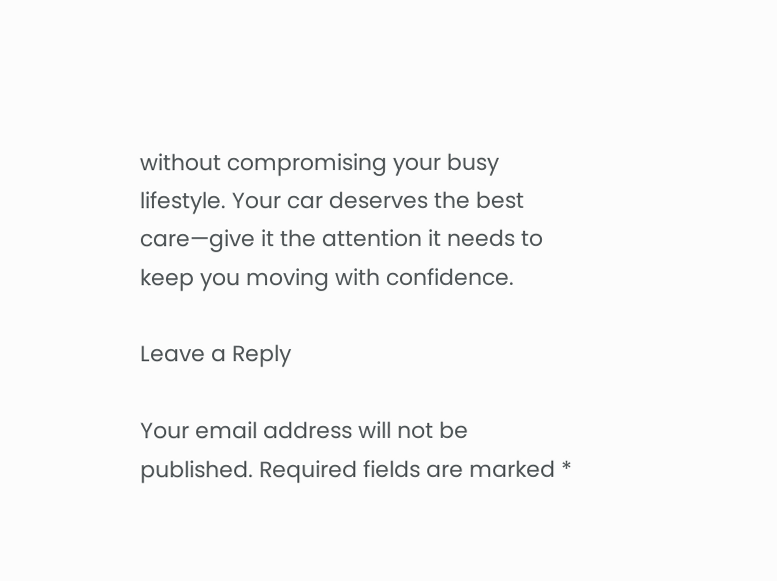without compromising your busy lifestyle. Your car deserves the best care—give it the attention it needs to keep you moving with confidence.

Leave a Reply

Your email address will not be published. Required fields are marked *